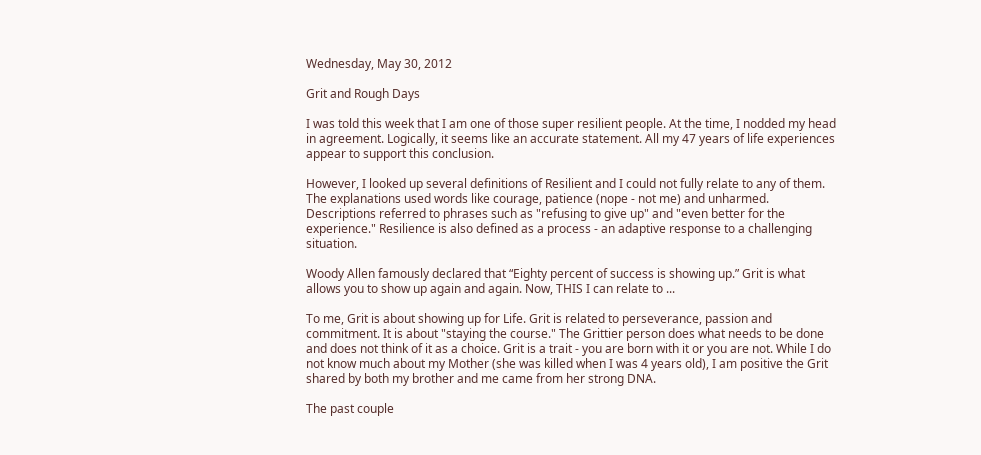Wednesday, May 30, 2012

Grit and Rough Days

I was told this week that I am one of those super resilient people. At the time, I nodded my head in agreement. Logically, it seems like an accurate statement. All my 47 years of life experiences appear to support this conclusion.

However, I looked up several definitions of Resilient and I could not fully relate to any of them. The explanations used words like courage, patience (nope - not me) and unharmed. Descriptions referred to phrases such as "refusing to give up" and "even better for the experience." Resilience is also defined as a process - an adaptive response to a challenging situation.

Woody Allen famously declared that “Eighty percent of success is showing up.” Grit is what allows you to show up again and again. Now, THIS I can relate to ...

To me, Grit is about showing up for Life. Grit is related to perseverance, passion and commitment. It is about "staying the course." The Grittier person does what needs to be done and does not think of it as a choice. Grit is a trait - you are born with it or you are not. While I do not know much about my Mother (she was killed when I was 4 years old), I am positive the Grit shared by both my brother and me came from her strong DNA.

The past couple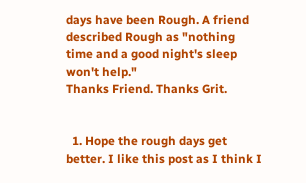days have been Rough. A friend described Rough as "nothing time and a good night's sleep won't help."
Thanks Friend. Thanks Grit.


  1. Hope the rough days get better. I like this post as I think I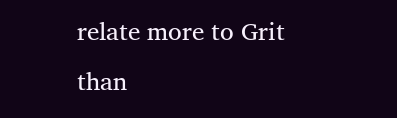relate more to Grit than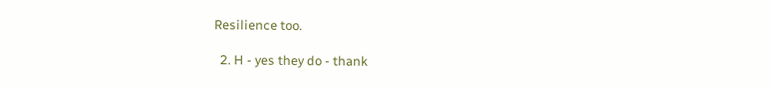Resilience too.

  2. H - yes they do - thank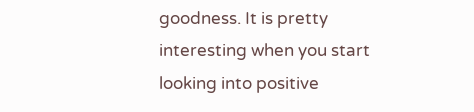goodness. It is pretty interesting when you start looking into positive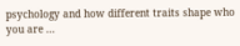psychology and how different traits shape who you are ...